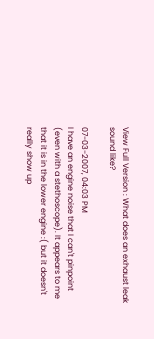View Full Version : What does an exhaust leak sound like?

07-03-2007, 04:03 PM
I have an engine noise that I can't pinpoint (even with a stethoscope). It appears to me that it is in the lower engine :( but it doesn't really show up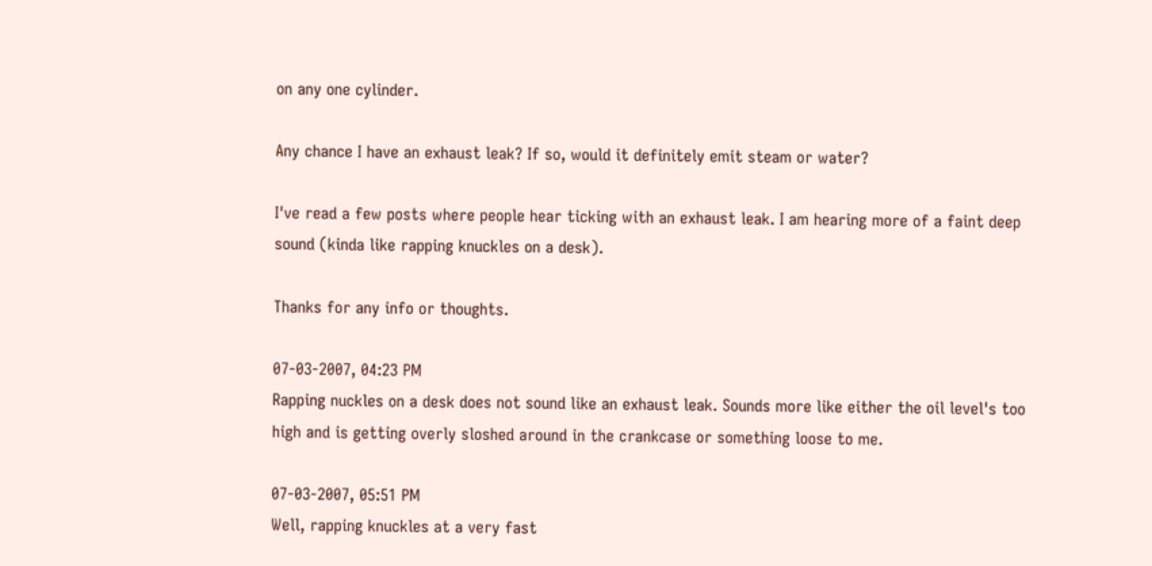on any one cylinder.

Any chance I have an exhaust leak? If so, would it definitely emit steam or water?

I've read a few posts where people hear ticking with an exhaust leak. I am hearing more of a faint deep sound (kinda like rapping knuckles on a desk).

Thanks for any info or thoughts.

07-03-2007, 04:23 PM
Rapping nuckles on a desk does not sound like an exhaust leak. Sounds more like either the oil level's too high and is getting overly sloshed around in the crankcase or something loose to me.

07-03-2007, 05:51 PM
Well, rapping knuckles at a very fast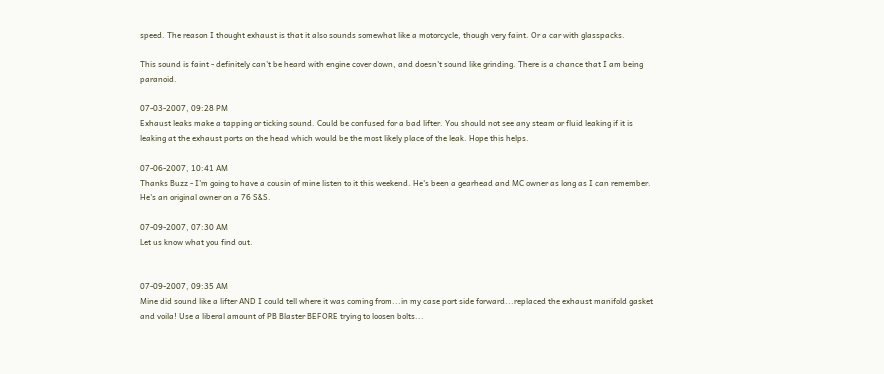speed. The reason I thought exhaust is that it also sounds somewhat like a motorcycle, though very faint. Or a car with glasspacks.

This sound is faint - definitely can't be heard with engine cover down, and doesn't sound like grinding. There is a chance that I am being paranoid.

07-03-2007, 09:28 PM
Exhaust leaks make a tapping or ticking sound. Could be confused for a bad lifter. You should not see any steam or fluid leaking if it is leaking at the exhaust ports on the head which would be the most likely place of the leak. Hope this helps.

07-06-2007, 10:41 AM
Thanks Buzz - I'm going to have a cousin of mine listen to it this weekend. He's been a gearhead and MC owner as long as I can remember. He's an original owner on a 76 S&S.

07-09-2007, 07:30 AM
Let us know what you find out.


07-09-2007, 09:35 AM
Mine did sound like a lifter AND I could tell where it was coming from...in my case port side forward...replaced the exhaust manifold gasket and voila! Use a liberal amount of PB Blaster BEFORE trying to loosen bolts...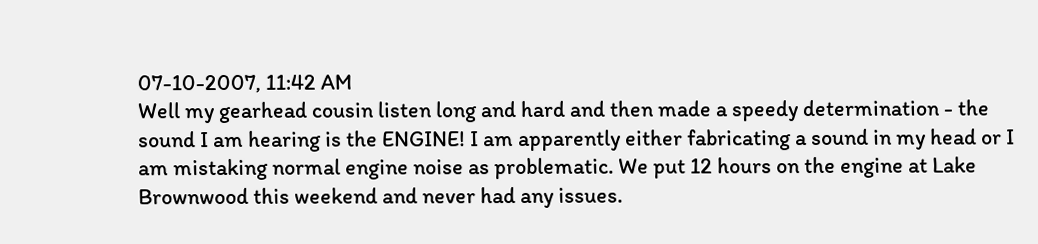07-10-2007, 11:42 AM
Well my gearhead cousin listen long and hard and then made a speedy determination - the sound I am hearing is the ENGINE! I am apparently either fabricating a sound in my head or I am mistaking normal engine noise as problematic. We put 12 hours on the engine at Lake Brownwood this weekend and never had any issues.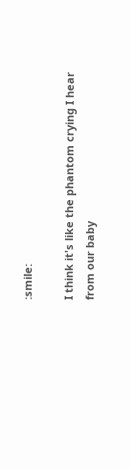:smile:

I think it's like the phantom crying I hear from our baby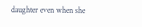daughter even when she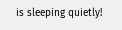is sleeping quietly!